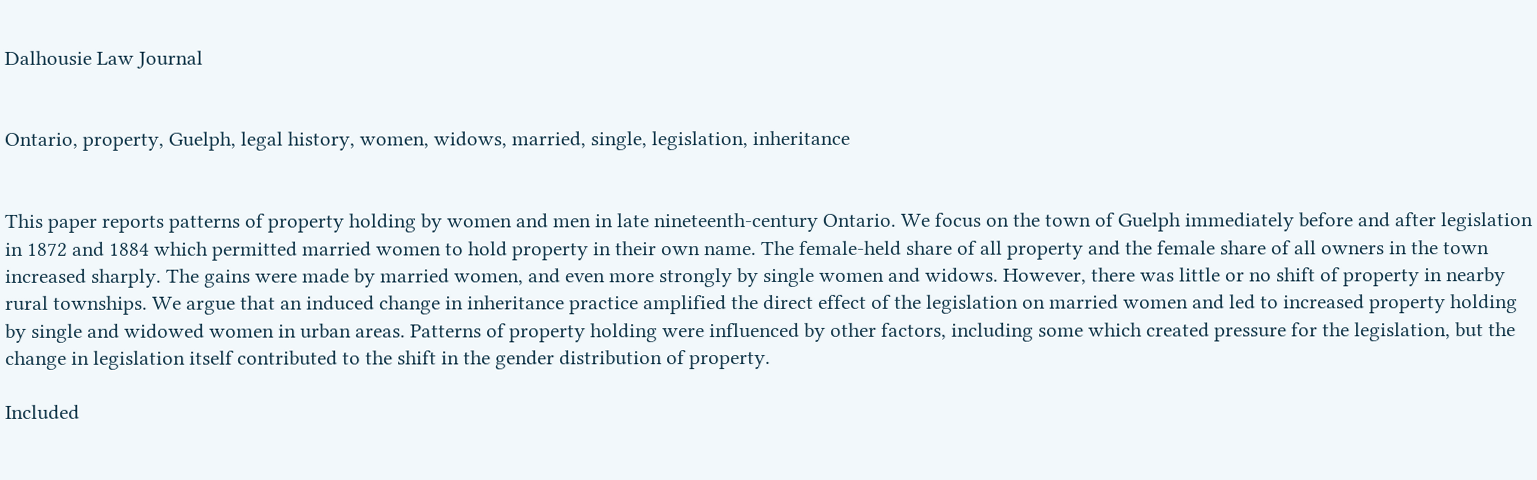Dalhousie Law Journal


Ontario, property, Guelph, legal history, women, widows, married, single, legislation, inheritance


This paper reports patterns of property holding by women and men in late nineteenth-century Ontario. We focus on the town of Guelph immediately before and after legislation in 1872 and 1884 which permitted married women to hold property in their own name. The female-held share of all property and the female share of all owners in the town increased sharply. The gains were made by married women, and even more strongly by single women and widows. However, there was little or no shift of property in nearby rural townships. We argue that an induced change in inheritance practice amplified the direct effect of the legislation on married women and led to increased property holding by single and widowed women in urban areas. Patterns of property holding were influenced by other factors, including some which created pressure for the legislation, but the change in legislation itself contributed to the shift in the gender distribution of property.

Included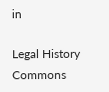in

Legal History Commons